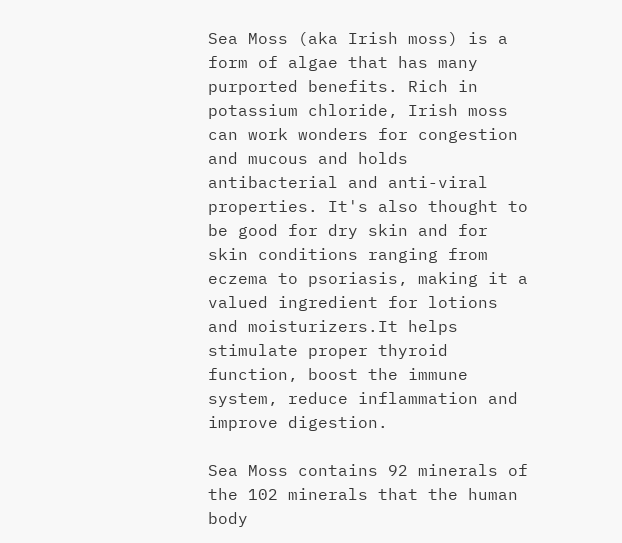Sea Moss (aka Irish moss) is a form of algae that has many purported benefits. Rich in potassium chloride, Irish moss can work wonders for congestion and mucous and holds antibacterial and anti-viral properties. It's also thought to be good for dry skin and for skin conditions ranging from eczema to psoriasis, making it a valued ingredient for lotions and moisturizers.It helps stimulate proper thyroid function, boost the immune system, reduce inflammation and improve digestion.

Sea Moss contains 92 minerals of the 102 minerals that the human body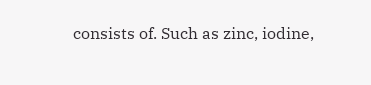consists of. Such as zinc, iodine,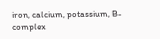iron, calcium, potassium, B-complex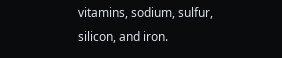vitamins, sodium, sulfur, silicon, and iron.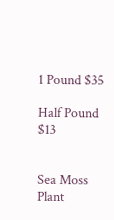1 Pound $35

Half Pound $13


Sea Moss Plant